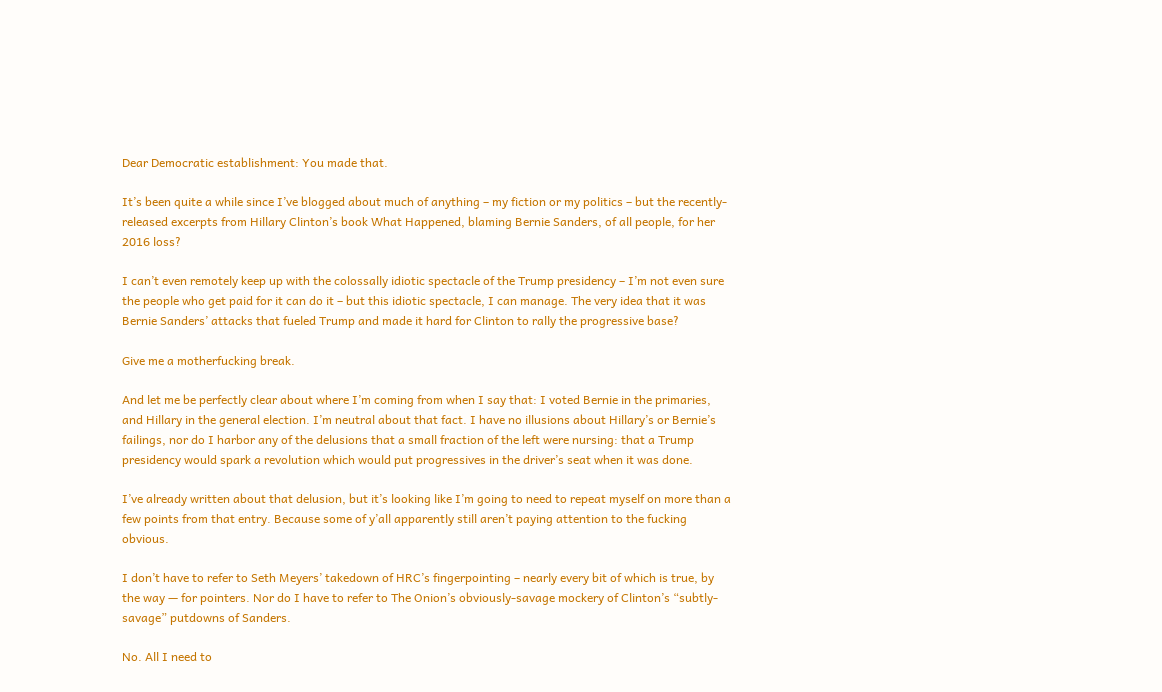Dear Democratic establishment: You made that.

It’s been quite a while since I’ve blogged about much of anything – my fiction or my politics – but the recently-released excerpts from Hillary Clinton’s book What Happened, blaming Bernie Sanders, of all people, for her 2016 loss?

I can’t even remotely keep up with the colossally idiotic spectacle of the Trump presidency – I’m not even sure the people who get paid for it can do it – but this idiotic spectacle, I can manage. The very idea that it was Bernie Sanders’ attacks that fueled Trump and made it hard for Clinton to rally the progressive base?

Give me a motherfucking break.

And let me be perfectly clear about where I’m coming from when I say that: I voted Bernie in the primaries, and Hillary in the general election. I’m neutral about that fact. I have no illusions about Hillary’s or Bernie’s failings, nor do I harbor any of the delusions that a small fraction of the left were nursing: that a Trump presidency would spark a revolution which would put progressives in the driver’s seat when it was done.

I’ve already written about that delusion, but it’s looking like I’m going to need to repeat myself on more than a few points from that entry. Because some of y’all apparently still aren’t paying attention to the fucking obvious.

I don’t have to refer to Seth Meyers’ takedown of HRC’s fingerpointing – nearly every bit of which is true, by the way — for pointers. Nor do I have to refer to The Onion’s obviously-savage mockery of Clinton’s “subtly-savage” putdowns of Sanders.

No. All I need to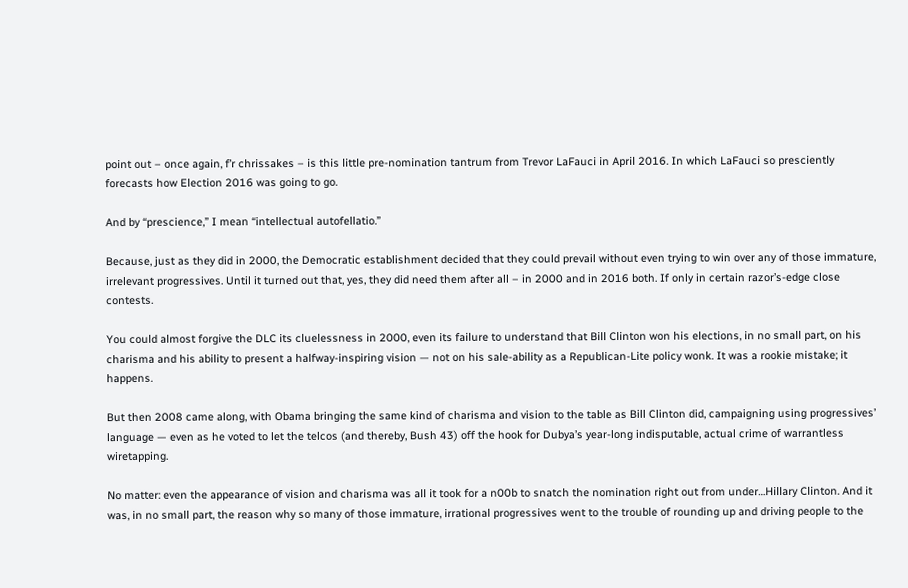point out – once again, f’r chrissakes – is this little pre-nomination tantrum from Trevor LaFauci in April 2016. In which LaFauci so presciently forecasts how Election 2016 was going to go.

And by “prescience,” I mean “intellectual autofellatio.”

Because, just as they did in 2000, the Democratic establishment decided that they could prevail without even trying to win over any of those immature, irrelevant progressives. Until it turned out that, yes, they did need them after all – in 2000 and in 2016 both. If only in certain razor’s-edge close contests.

You could almost forgive the DLC its cluelessness in 2000, even its failure to understand that Bill Clinton won his elections, in no small part, on his charisma and his ability to present a halfway-inspiring vision — not on his sale-ability as a Republican-Lite policy wonk. It was a rookie mistake; it happens.

But then 2008 came along, with Obama bringing the same kind of charisma and vision to the table as Bill Clinton did, campaigning using progressives’ language — even as he voted to let the telcos (and thereby, Bush 43) off the hook for Dubya’s year-long indisputable, actual crime of warrantless wiretapping.

No matter: even the appearance of vision and charisma was all it took for a n00b to snatch the nomination right out from under…Hillary Clinton. And it was, in no small part, the reason why so many of those immature, irrational progressives went to the trouble of rounding up and driving people to the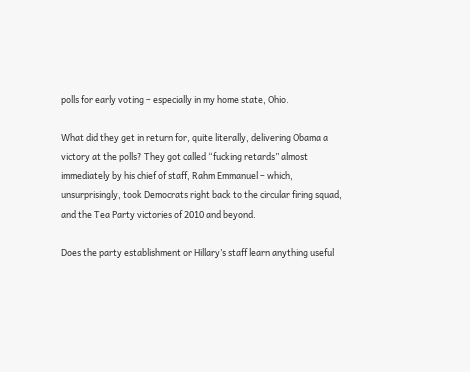polls for early voting – especially in my home state, Ohio.

What did they get in return for, quite literally, delivering Obama a victory at the polls? They got called “fucking retards” almost immediately by his chief of staff, Rahm Emmanuel – which, unsurprisingly, took Democrats right back to the circular firing squad, and the Tea Party victories of 2010 and beyond.

Does the party establishment or Hillary’s staff learn anything useful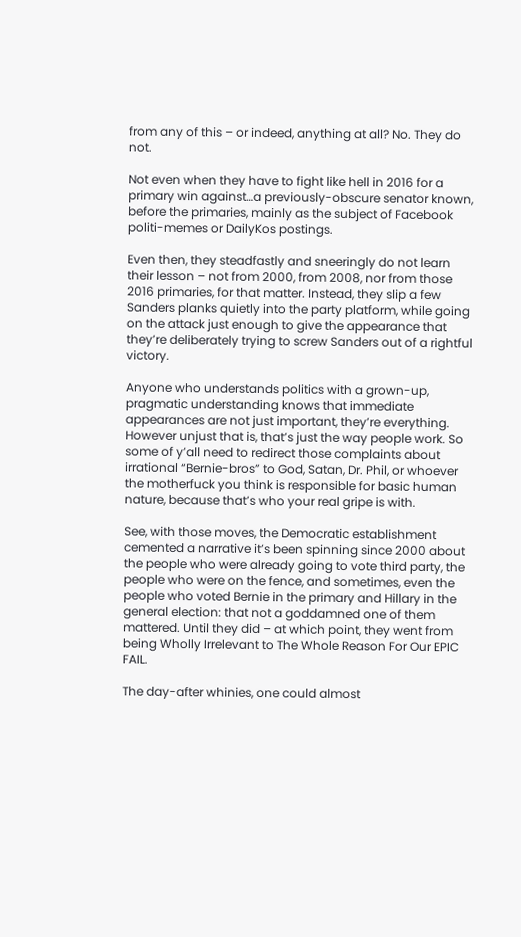from any of this – or indeed, anything at all? No. They do not.

Not even when they have to fight like hell in 2016 for a primary win against…a previously-obscure senator known, before the primaries, mainly as the subject of Facebook politi-memes or DailyKos postings.

Even then, they steadfastly and sneeringly do not learn their lesson – not from 2000, from 2008, nor from those 2016 primaries, for that matter. Instead, they slip a few Sanders planks quietly into the party platform, while going on the attack just enough to give the appearance that they’re deliberately trying to screw Sanders out of a rightful victory.

Anyone who understands politics with a grown-up, pragmatic understanding knows that immediate appearances are not just important, they’re everything. However unjust that is, that’s just the way people work. So some of y’all need to redirect those complaints about irrational “Bernie-bros” to God, Satan, Dr. Phil, or whoever the motherfuck you think is responsible for basic human nature, because that’s who your real gripe is with.

See, with those moves, the Democratic establishment cemented a narrative it’s been spinning since 2000 about the people who were already going to vote third party, the people who were on the fence, and sometimes, even the people who voted Bernie in the primary and Hillary in the general election: that not a goddamned one of them mattered. Until they did – at which point, they went from being Wholly Irrelevant to The Whole Reason For Our EPIC FAIL.

The day-after whinies, one could almost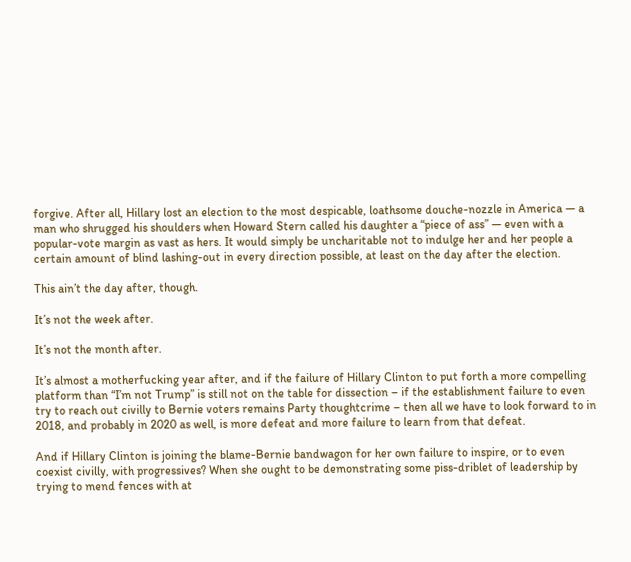forgive. After all, Hillary lost an election to the most despicable, loathsome douche-nozzle in America — a man who shrugged his shoulders when Howard Stern called his daughter a “piece of ass” — even with a popular-vote margin as vast as hers. It would simply be uncharitable not to indulge her and her people a certain amount of blind lashing-out in every direction possible, at least on the day after the election.

This ain’t the day after, though.

It’s not the week after.

It’s not the month after.

It’s almost a motherfucking year after, and if the failure of Hillary Clinton to put forth a more compelling platform than “I’m not Trump” is still not on the table for dissection – if the establishment failure to even try to reach out civilly to Bernie voters remains Party thoughtcrime – then all we have to look forward to in 2018, and probably in 2020 as well, is more defeat and more failure to learn from that defeat.

And if Hillary Clinton is joining the blame-Bernie bandwagon for her own failure to inspire, or to even coexist civilly, with progressives? When she ought to be demonstrating some piss-driblet of leadership by trying to mend fences with at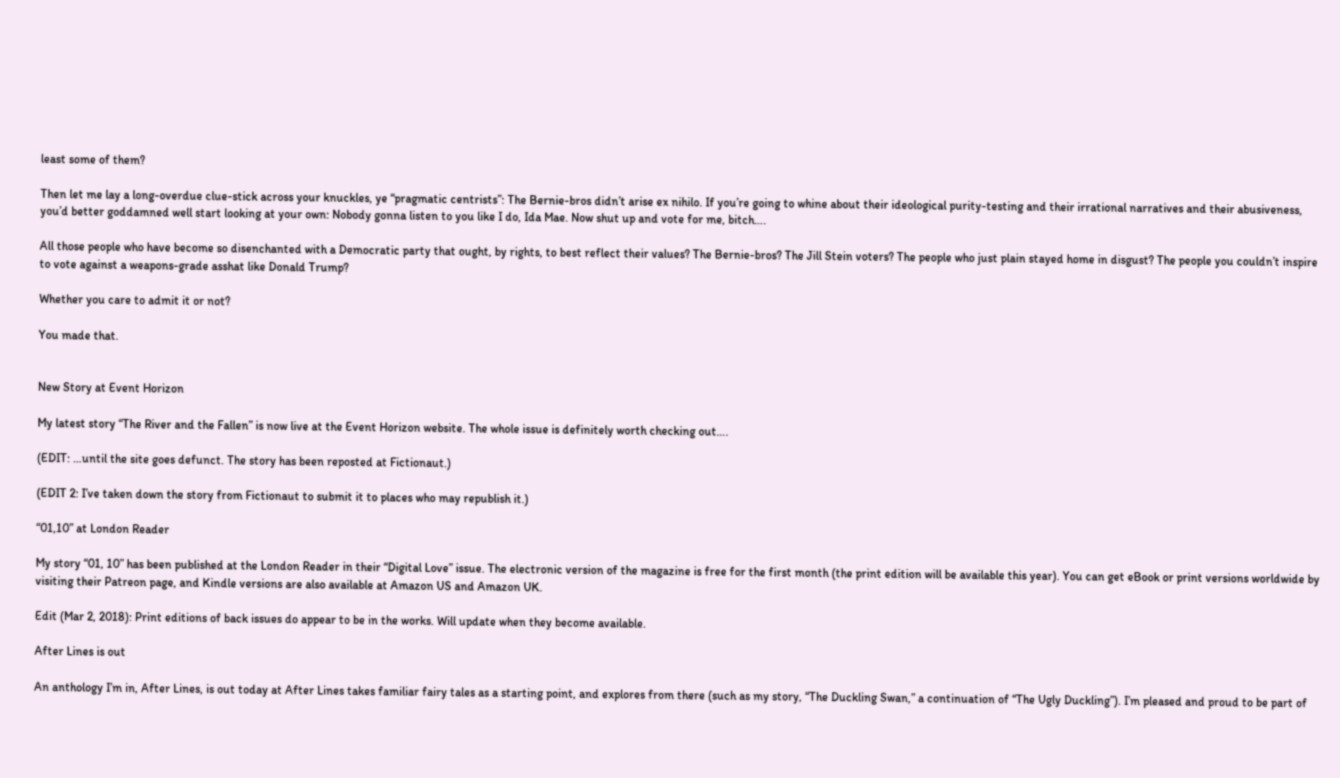least some of them?

Then let me lay a long-overdue clue-stick across your knuckles, ye “pragmatic centrists”: The Bernie-bros didn’t arise ex nihilo. If you’re going to whine about their ideological purity-testing and their irrational narratives and their abusiveness, you’d better goddamned well start looking at your own: Nobody gonna listen to you like I do, Ida Mae. Now shut up and vote for me, bitch….

All those people who have become so disenchanted with a Democratic party that ought, by rights, to best reflect their values? The Bernie-bros? The Jill Stein voters? The people who just plain stayed home in disgust? The people you couldn’t inspire to vote against a weapons-grade asshat like Donald Trump?

Whether you care to admit it or not?

You made that.


New Story at Event Horizon

My latest story “The River and the Fallen” is now live at the Event Horizon website. The whole issue is definitely worth checking out….

(EDIT: …until the site goes defunct. The story has been reposted at Fictionaut.)

(EDIT 2: I’ve taken down the story from Fictionaut to submit it to places who may republish it.)

“01,10” at London Reader

My story “01, 10” has been published at the London Reader in their “Digital Love” issue. The electronic version of the magazine is free for the first month (the print edition will be available this year). You can get eBook or print versions worldwide by visiting their Patreon page, and Kindle versions are also available at Amazon US and Amazon UK.

Edit (Mar 2, 2018): Print editions of back issues do appear to be in the works. Will update when they become available.

After Lines is out

An anthology I’m in, After Lines, is out today at After Lines takes familiar fairy tales as a starting point, and explores from there (such as my story, “The Duckling Swan,” a continuation of “The Ugly Duckling”). I’m pleased and proud to be part of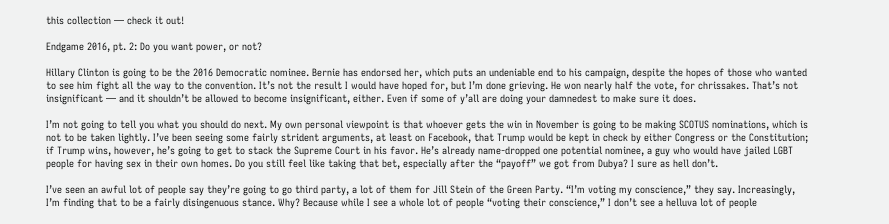this collection — check it out!

Endgame 2016, pt. 2: Do you want power, or not?

Hillary Clinton is going to be the 2016 Democratic nominee. Bernie has endorsed her, which puts an undeniable end to his campaign, despite the hopes of those who wanted to see him fight all the way to the convention. It’s not the result I would have hoped for, but I’m done grieving. He won nearly half the vote, for chrissakes. That’s not insignificant — and it shouldn’t be allowed to become insignificant, either. Even if some of y’all are doing your damnedest to make sure it does.

I’m not going to tell you what you should do next. My own personal viewpoint is that whoever gets the win in November is going to be making SCOTUS nominations, which is not to be taken lightly. I’ve been seeing some fairly strident arguments, at least on Facebook, that Trump would be kept in check by either Congress or the Constitution; if Trump wins, however, he’s going to get to stack the Supreme Court in his favor. He’s already name-dropped one potential nominee, a guy who would have jailed LGBT people for having sex in their own homes. Do you still feel like taking that bet, especially after the “payoff” we got from Dubya? I sure as hell don’t.

I’ve seen an awful lot of people say they’re going to go third party, a lot of them for Jill Stein of the Green Party. “I’m voting my conscience,” they say. Increasingly, I’m finding that to be a fairly disingenuous stance. Why? Because while I see a whole lot of people “voting their conscience,” I don’t see a helluva lot of people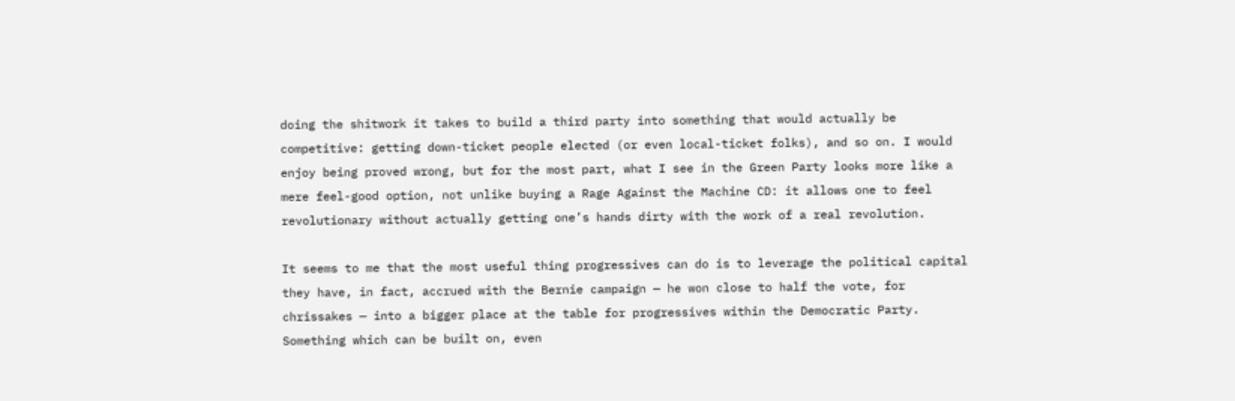doing the shitwork it takes to build a third party into something that would actually be competitive: getting down-ticket people elected (or even local-ticket folks), and so on. I would enjoy being proved wrong, but for the most part, what I see in the Green Party looks more like a mere feel-good option, not unlike buying a Rage Against the Machine CD: it allows one to feel revolutionary without actually getting one’s hands dirty with the work of a real revolution.

It seems to me that the most useful thing progressives can do is to leverage the political capital they have, in fact, accrued with the Bernie campaign — he won close to half the vote, for chrissakes — into a bigger place at the table for progressives within the Democratic Party. Something which can be built on, even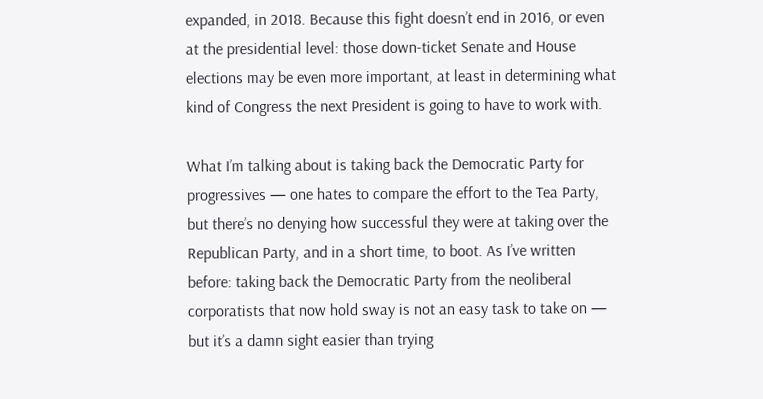expanded, in 2018. Because this fight doesn’t end in 2016, or even at the presidential level: those down-ticket Senate and House elections may be even more important, at least in determining what kind of Congress the next President is going to have to work with.

What I’m talking about is taking back the Democratic Party for progressives — one hates to compare the effort to the Tea Party, but there’s no denying how successful they were at taking over the Republican Party, and in a short time, to boot. As I’ve written before: taking back the Democratic Party from the neoliberal corporatists that now hold sway is not an easy task to take on — but it’s a damn sight easier than trying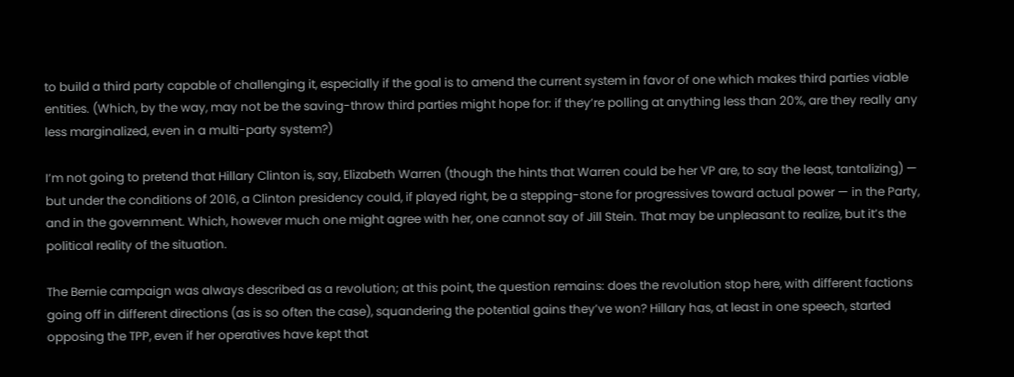to build a third party capable of challenging it, especially if the goal is to amend the current system in favor of one which makes third parties viable entities. (Which, by the way, may not be the saving-throw third parties might hope for: if they’re polling at anything less than 20%, are they really any less marginalized, even in a multi-party system?)

I’m not going to pretend that Hillary Clinton is, say, Elizabeth Warren (though the hints that Warren could be her VP are, to say the least, tantalizing) — but under the conditions of 2016, a Clinton presidency could, if played right, be a stepping-stone for progressives toward actual power — in the Party, and in the government. Which, however much one might agree with her, one cannot say of Jill Stein. That may be unpleasant to realize, but it’s the political reality of the situation.

The Bernie campaign was always described as a revolution; at this point, the question remains: does the revolution stop here, with different factions going off in different directions (as is so often the case), squandering the potential gains they’ve won? Hillary has, at least in one speech, started opposing the TPP, even if her operatives have kept that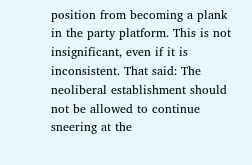position from becoming a plank in the party platform. This is not insignificant, even if it is inconsistent. That said: The neoliberal establishment should not be allowed to continue sneering at the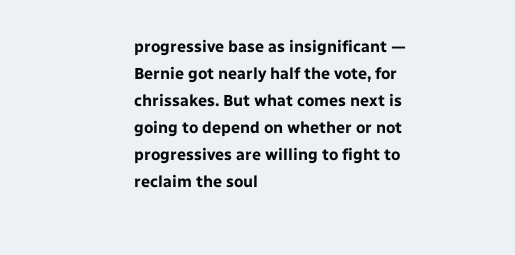progressive base as insignificant — Bernie got nearly half the vote, for chrissakes. But what comes next is going to depend on whether or not progressives are willing to fight to reclaim the soul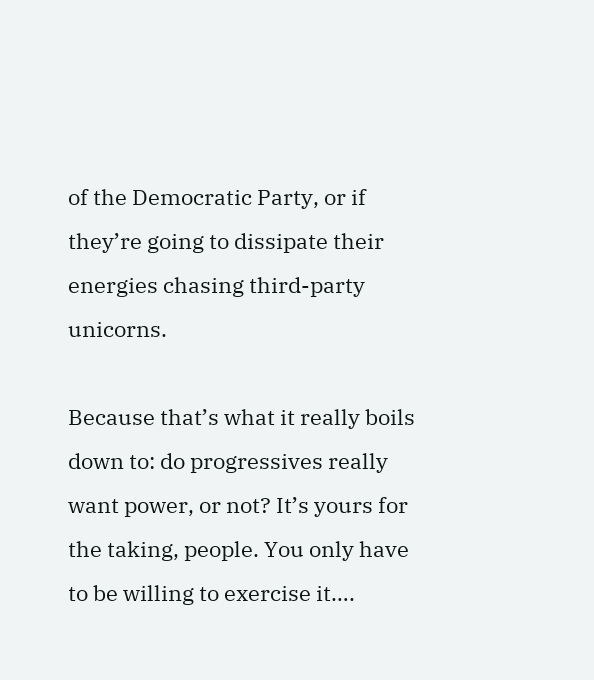of the Democratic Party, or if they’re going to dissipate their energies chasing third-party unicorns.

Because that’s what it really boils down to: do progressives really want power, or not? It’s yours for the taking, people. You only have to be willing to exercise it….